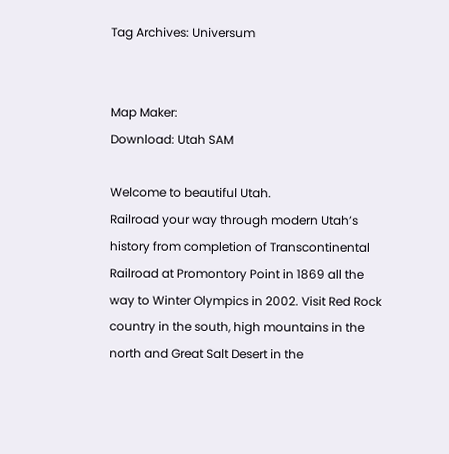Tag Archives: Universum


Map Maker:
Download: Utah SAM

Welcome to beautiful Utah.
Railroad your way through modern Utah’s history from completion of Transcontinental Railroad at Promontory Point in 1869 all the way to Winter Olympics in 2002. Visit Red Rock country in the south, high mountains in the north and Great Salt Desert in the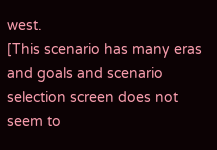west.
[This scenario has many eras and goals and scenario selection screen does not seem to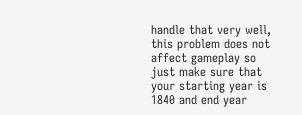handle that very well, this problem does not affect gameplay so just make sure that your starting year is 1840 and end year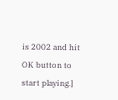is 2002 and hit OK button to start playing.]